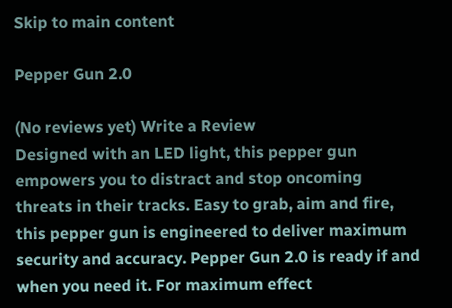Skip to main content

Pepper Gun 2.0

(No reviews yet) Write a Review
Designed with an LED light, this pepper gun empowers you to distract and stop oncoming threats in their tracks. Easy to grab, aim and fire, this pepper gun is engineered to deliver maximum security and accuracy. Pepper Gun 2.0 is ready if and when you need it. For maximum effect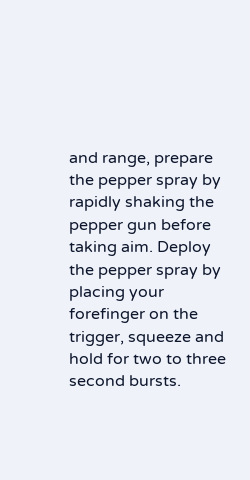and range, prepare the pepper spray by rapidly shaking the pepper gun before taking aim. Deploy the pepper spray by placing your forefinger on the trigger, squeeze and hold for two to three second bursts.